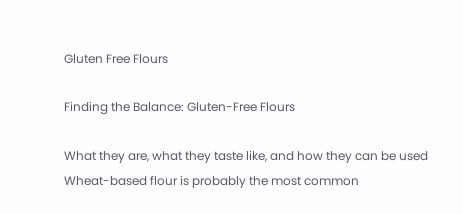Gluten Free Flours

Finding the Balance: Gluten-Free Flours

What they are, what they taste like, and how they can be used
Wheat-based flour is probably the most common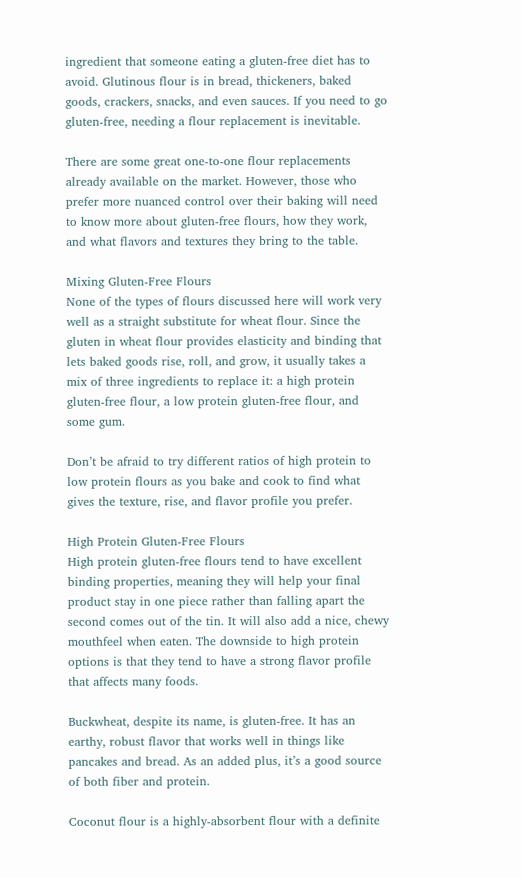ingredient that someone eating a gluten-free diet has to avoid. Glutinous flour is in bread, thickeners, baked goods, crackers, snacks, and even sauces. If you need to go gluten-free, needing a flour replacement is inevitable.

There are some great one-to-one flour replacements already available on the market. However, those who prefer more nuanced control over their baking will need to know more about gluten-free flours, how they work, and what flavors and textures they bring to the table.

Mixing Gluten-Free Flours
None of the types of flours discussed here will work very well as a straight substitute for wheat flour. Since the gluten in wheat flour provides elasticity and binding that lets baked goods rise, roll, and grow, it usually takes a mix of three ingredients to replace it: a high protein gluten-free flour, a low protein gluten-free flour, and some gum.

Don’t be afraid to try different ratios of high protein to low protein flours as you bake and cook to find what gives the texture, rise, and flavor profile you prefer.

High Protein Gluten-Free Flours
High protein gluten-free flours tend to have excellent binding properties, meaning they will help your final product stay in one piece rather than falling apart the second comes out of the tin. It will also add a nice, chewy mouthfeel when eaten. The downside to high protein options is that they tend to have a strong flavor profile that affects many foods.

Buckwheat, despite its name, is gluten-free. It has an earthy, robust flavor that works well in things like pancakes and bread. As an added plus, it’s a good source of both fiber and protein.

Coconut flour is a highly-absorbent flour with a definite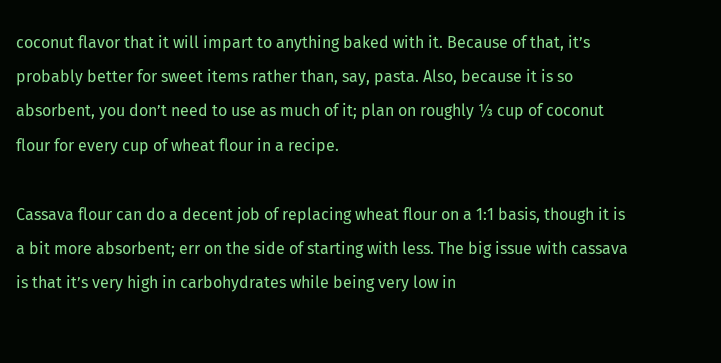coconut flavor that it will impart to anything baked with it. Because of that, it’s probably better for sweet items rather than, say, pasta. Also, because it is so absorbent, you don’t need to use as much of it; plan on roughly ⅓ cup of coconut flour for every cup of wheat flour in a recipe.

Cassava flour can do a decent job of replacing wheat flour on a 1:1 basis, though it is a bit more absorbent; err on the side of starting with less. The big issue with cassava is that it’s very high in carbohydrates while being very low in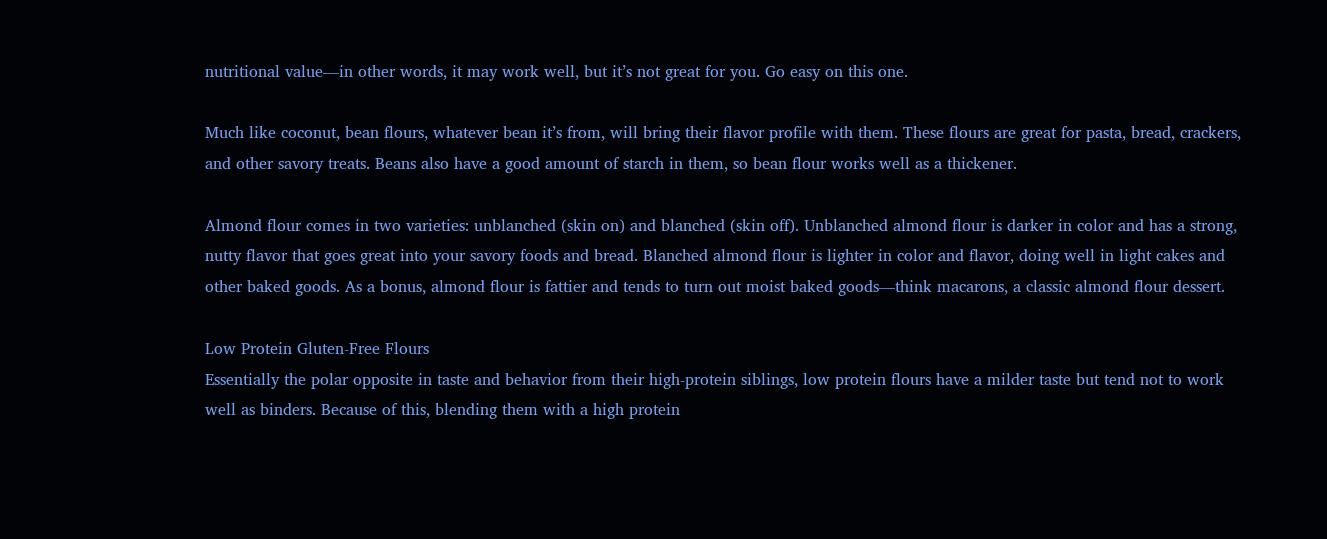nutritional value—in other words, it may work well, but it’s not great for you. Go easy on this one.

Much like coconut, bean flours, whatever bean it’s from, will bring their flavor profile with them. These flours are great for pasta, bread, crackers, and other savory treats. Beans also have a good amount of starch in them, so bean flour works well as a thickener.

Almond flour comes in two varieties: unblanched (skin on) and blanched (skin off). Unblanched almond flour is darker in color and has a strong, nutty flavor that goes great into your savory foods and bread. Blanched almond flour is lighter in color and flavor, doing well in light cakes and other baked goods. As a bonus, almond flour is fattier and tends to turn out moist baked goods—think macarons, a classic almond flour dessert.

Low Protein Gluten-Free Flours
Essentially the polar opposite in taste and behavior from their high-protein siblings, low protein flours have a milder taste but tend not to work well as binders. Because of this, blending them with a high protein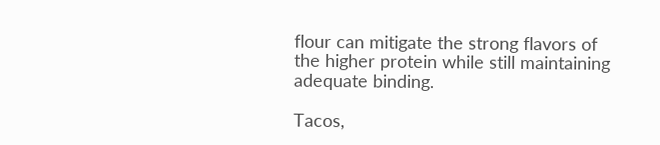flour can mitigate the strong flavors of the higher protein while still maintaining adequate binding.

Tacos,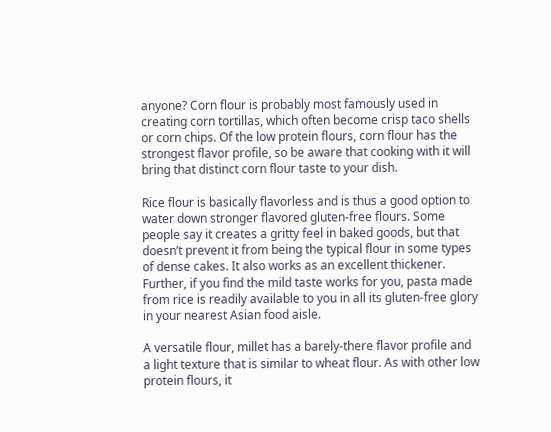anyone? Corn flour is probably most famously used in creating corn tortillas, which often become crisp taco shells or corn chips. Of the low protein flours, corn flour has the strongest flavor profile, so be aware that cooking with it will bring that distinct corn flour taste to your dish.

Rice flour is basically flavorless and is thus a good option to water down stronger flavored gluten-free flours. Some people say it creates a gritty feel in baked goods, but that doesn’t prevent it from being the typical flour in some types of dense cakes. It also works as an excellent thickener. Further, if you find the mild taste works for you, pasta made from rice is readily available to you in all its gluten-free glory in your nearest Asian food aisle.

A versatile flour, millet has a barely-there flavor profile and a light texture that is similar to wheat flour. As with other low protein flours, it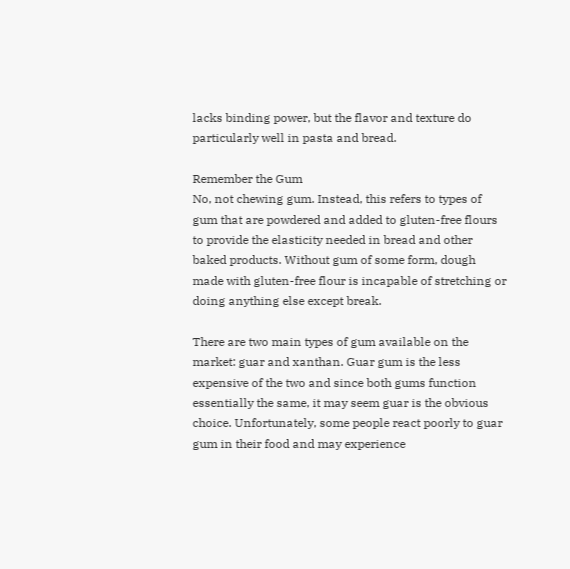lacks binding power, but the flavor and texture do particularly well in pasta and bread.

Remember the Gum
No, not chewing gum. Instead, this refers to types of gum that are powdered and added to gluten-free flours to provide the elasticity needed in bread and other baked products. Without gum of some form, dough made with gluten-free flour is incapable of stretching or doing anything else except break.

There are two main types of gum available on the market: guar and xanthan. Guar gum is the less expensive of the two and since both gums function essentially the same, it may seem guar is the obvious choice. Unfortunately, some people react poorly to guar gum in their food and may experience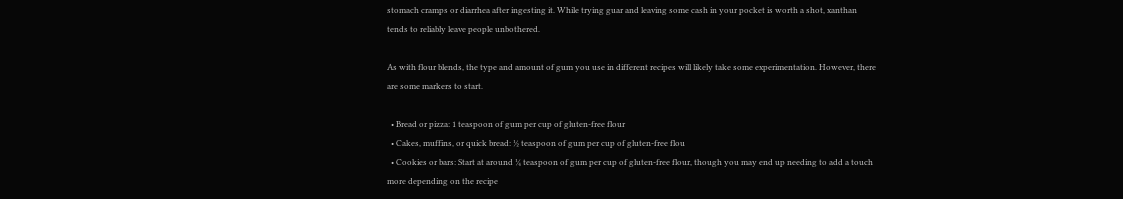stomach cramps or diarrhea after ingesting it. While trying guar and leaving some cash in your pocket is worth a shot, xanthan tends to reliably leave people unbothered.

As with flour blends, the type and amount of gum you use in different recipes will likely take some experimentation. However, there are some markers to start.

  • Bread or pizza: 1 teaspoon of gum per cup of gluten-free flour
  • Cakes, muffins, or quick bread: ½ teaspoon of gum per cup of gluten-free flou
  • Cookies or bars: Start at around ¼ teaspoon of gum per cup of gluten-free flour, though you may end up needing to add a touch more depending on the recipe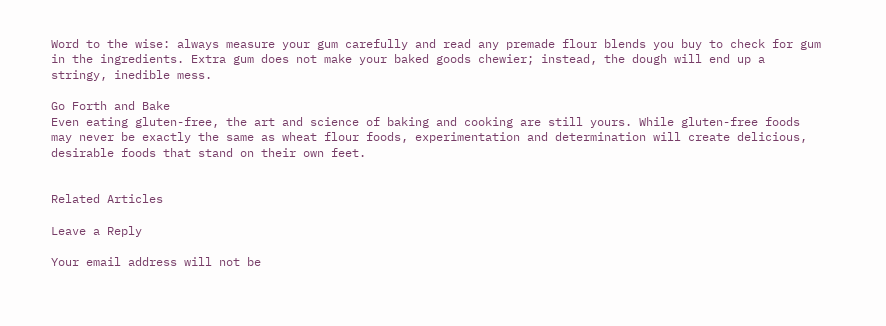Word to the wise: always measure your gum carefully and read any premade flour blends you buy to check for gum in the ingredients. Extra gum does not make your baked goods chewier; instead, the dough will end up a stringy, inedible mess.

Go Forth and Bake
Even eating gluten-free, the art and science of baking and cooking are still yours. While gluten-free foods may never be exactly the same as wheat flour foods, experimentation and determination will create delicious, desirable foods that stand on their own feet.


Related Articles

Leave a Reply

Your email address will not be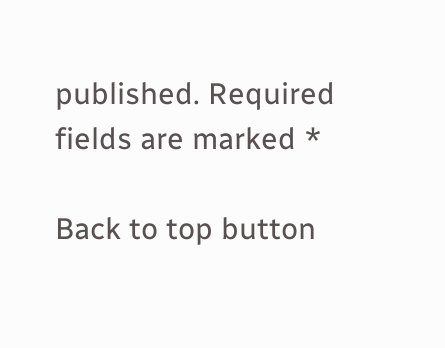published. Required fields are marked *

Back to top button